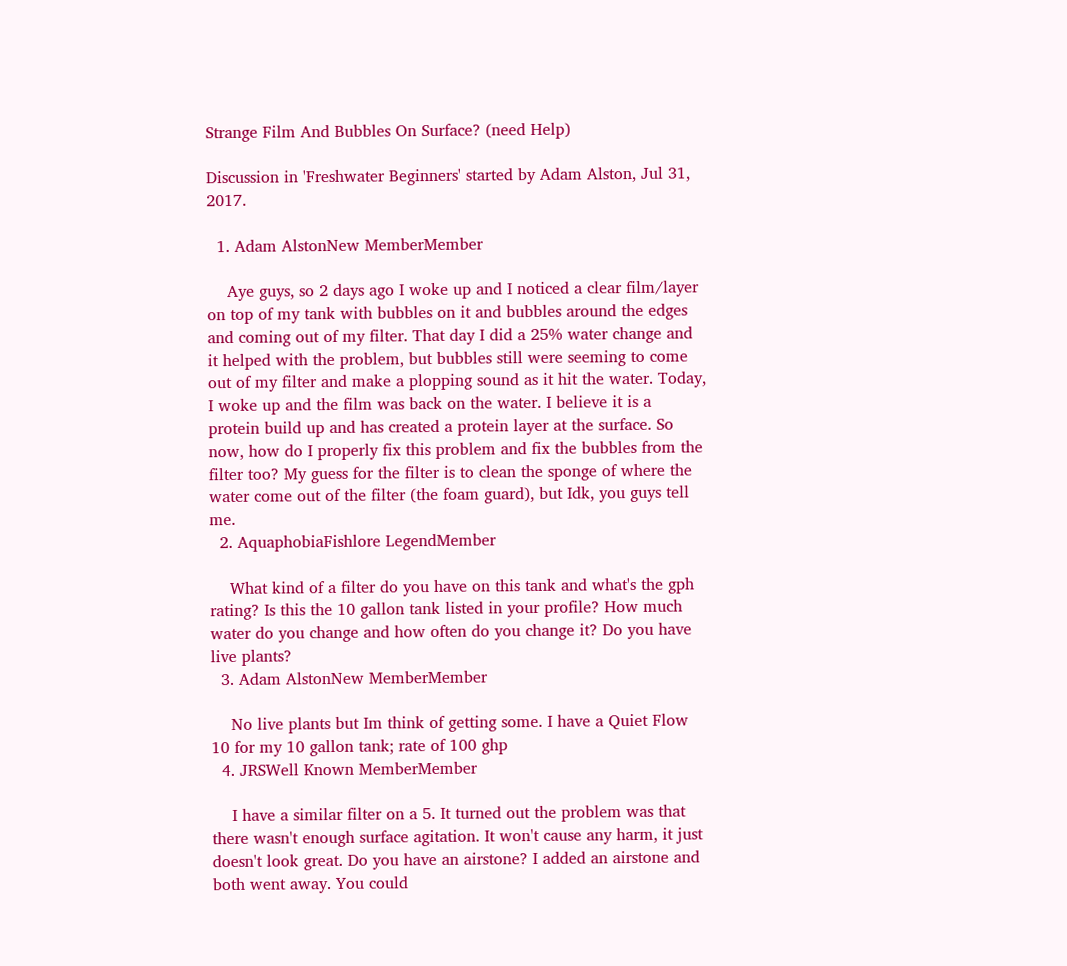Strange Film And Bubbles On Surface? (need Help)

Discussion in 'Freshwater Beginners' started by Adam Alston, Jul 31, 2017.

  1. Adam AlstonNew MemberMember

    Aye guys, so 2 days ago I woke up and I noticed a clear film/layer on top of my tank with bubbles on it and bubbles around the edges and coming out of my filter. That day I did a 25% water change and it helped with the problem, but bubbles still were seeming to come out of my filter and make a plopping sound as it hit the water. Today, I woke up and the film was back on the water. I believe it is a protein build up and has created a protein layer at the surface. So now, how do I properly fix this problem and fix the bubbles from the filter too? My guess for the filter is to clean the sponge of where the water come out of the filter (the foam guard), but Idk, you guys tell me.
  2. AquaphobiaFishlore LegendMember

    What kind of a filter do you have on this tank and what's the gph rating? Is this the 10 gallon tank listed in your profile? How much water do you change and how often do you change it? Do you have live plants?
  3. Adam AlstonNew MemberMember

    No live plants but Im think of getting some. I have a Quiet Flow 10 for my 10 gallon tank; rate of 100 ghp
  4. JRSWell Known MemberMember

    I have a similar filter on a 5. It turned out the problem was that there wasn't enough surface agitation. It won't cause any harm, it just doesn't look great. Do you have an airstone? I added an airstone and both went away. You could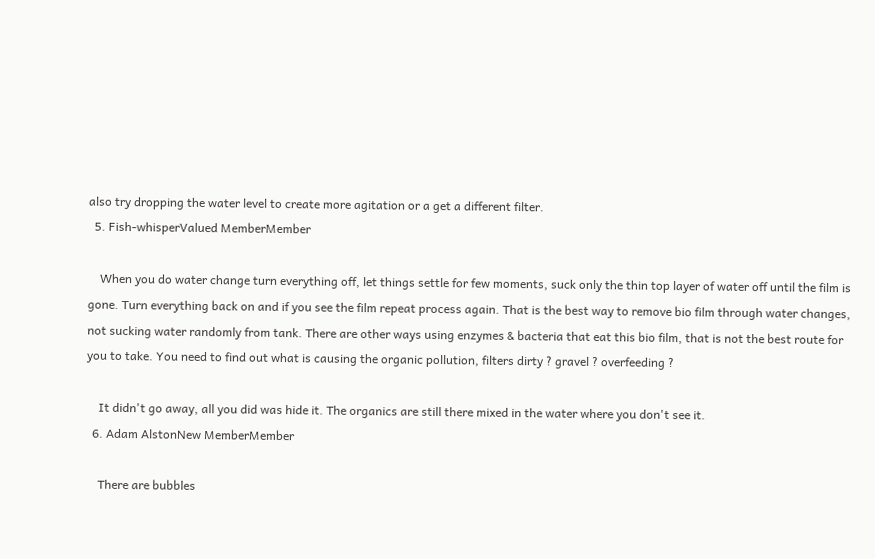also try dropping the water level to create more agitation or a get a different filter.
  5. Fish-whisperValued MemberMember

    When you do water change turn everything off, let things settle for few moments, suck only the thin top layer of water off until the film is gone. Turn everything back on and if you see the film repeat process again. That is the best way to remove bio film through water changes, not sucking water randomly from tank. There are other ways using enzymes & bacteria that eat this bio film, that is not the best route for you to take. You need to find out what is causing the organic pollution, filters dirty ? gravel ? overfeeding ?

    It didn't go away, all you did was hide it. The organics are still there mixed in the water where you don't see it.
  6. Adam AlstonNew MemberMember

    There are bubbles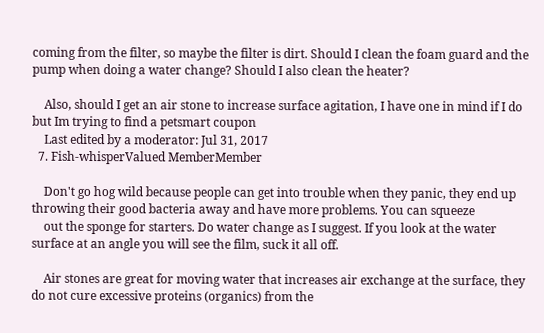coming from the filter, so maybe the filter is dirt. Should I clean the foam guard and the pump when doing a water change? Should I also clean the heater?

    Also, should I get an air stone to increase surface agitation, I have one in mind if I do but Im trying to find a petsmart coupon
    Last edited by a moderator: Jul 31, 2017
  7. Fish-whisperValued MemberMember

    Don't go hog wild because people can get into trouble when they panic, they end up throwing their good bacteria away and have more problems. You can squeeze
    out the sponge for starters. Do water change as I suggest. If you look at the water surface at an angle you will see the film, suck it all off.

    Air stones are great for moving water that increases air exchange at the surface, they do not cure excessive proteins (organics) from the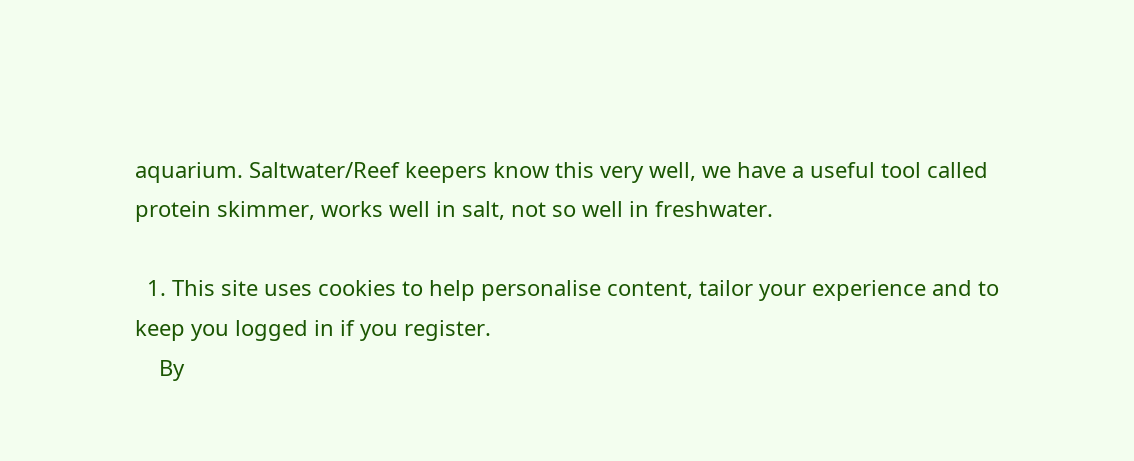aquarium. Saltwater/Reef keepers know this very well, we have a useful tool called protein skimmer, works well in salt, not so well in freshwater.

  1. This site uses cookies to help personalise content, tailor your experience and to keep you logged in if you register.
    By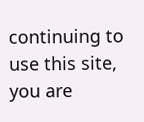continuing to use this site, you are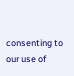consenting to our use of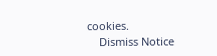cookies.
    Dismiss Notice